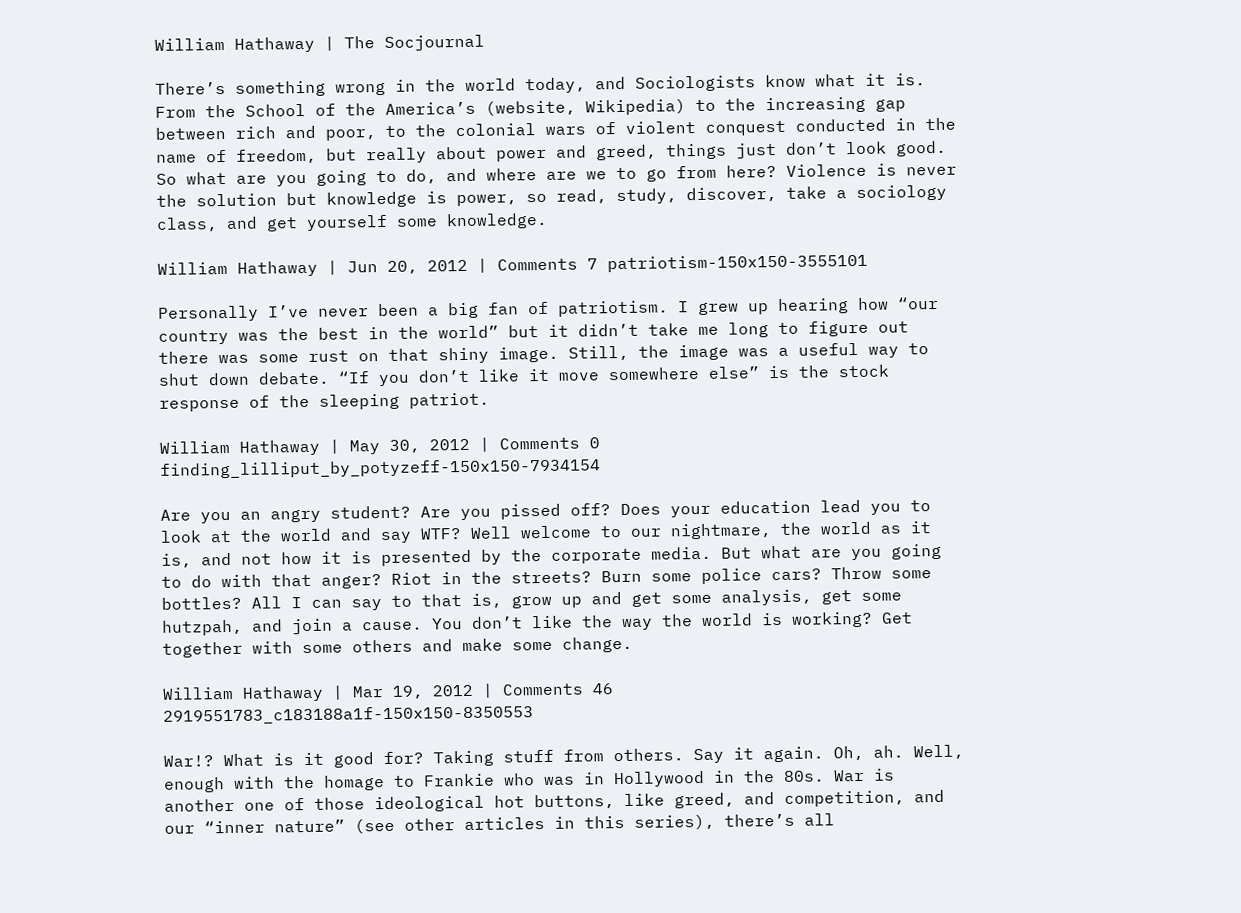William Hathaway | The Socjournal

There’s something wrong in the world today, and Sociologists know what it is. From the School of the America’s (website, Wikipedia) to the increasing gap between rich and poor, to the colonial wars of violent conquest conducted in the name of freedom, but really about power and greed, things just don’t look good. So what are you going to do, and where are we to go from here? Violence is never the solution but knowledge is power, so read, study, discover, take a sociology class, and get yourself some knowledge.

William Hathaway | Jun 20, 2012 | Comments 7 patriotism-150x150-3555101

Personally I’ve never been a big fan of patriotism. I grew up hearing how “our country was the best in the world” but it didn’t take me long to figure out there was some rust on that shiny image. Still, the image was a useful way to shut down debate. “If you don’t like it move somewhere else” is the stock response of the sleeping patriot.

William Hathaway | May 30, 2012 | Comments 0 finding_lilliput_by_potyzeff-150x150-7934154

Are you an angry student? Are you pissed off? Does your education lead you to look at the world and say WTF? Well welcome to our nightmare, the world as it is, and not how it is presented by the corporate media. But what are you going to do with that anger? Riot in the streets? Burn some police cars? Throw some bottles? All I can say to that is, grow up and get some analysis, get some hutzpah, and join a cause. You don’t like the way the world is working? Get together with some others and make some change.

William Hathaway | Mar 19, 2012 | Comments 46 2919551783_c183188a1f-150x150-8350553

War!? What is it good for? Taking stuff from others. Say it again. Oh, ah. Well, enough with the homage to Frankie who was in Hollywood in the 80s. War is another one of those ideological hot buttons, like greed, and competition, and our “inner nature” (see other articles in this series), there’s all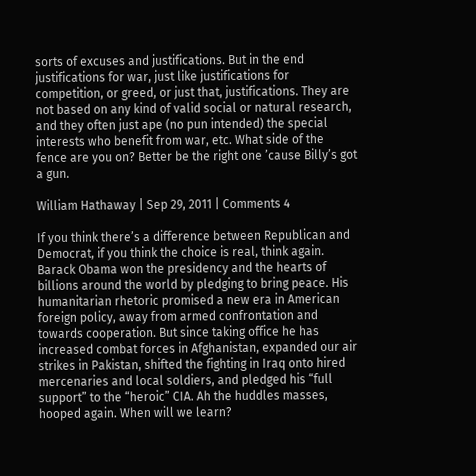sorts of excuses and justifications. But in the end justifications for war, just like justifications for competition, or greed, or just that, justifications. They are not based on any kind of valid social or natural research, and they often just ape (no pun intended) the special interests who benefit from war, etc. What side of the fence are you on? Better be the right one ’cause Billy’s got a gun.

William Hathaway | Sep 29, 2011 | Comments 4

If you think there’s a difference between Republican and Democrat, if you think the choice is real, think again. Barack Obama won the presidency and the hearts of billions around the world by pledging to bring peace. His humanitarian rhetoric promised a new era in American foreign policy, away from armed confrontation and towards cooperation. But since taking office he has increased combat forces in Afghanistan, expanded our air strikes in Pakistan, shifted the fighting in Iraq onto hired mercenaries and local soldiers, and pledged his “full support” to the “heroic” CIA. Ah the huddles masses, hooped again. When will we learn?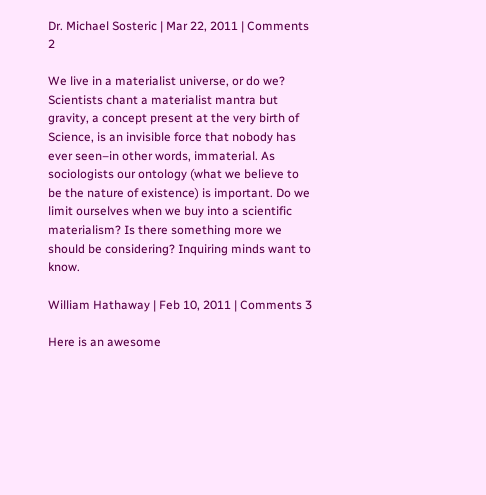Dr. Michael Sosteric | Mar 22, 2011 | Comments 2

We live in a materialist universe, or do we? Scientists chant a materialist mantra but gravity, a concept present at the very birth of Science, is an invisible force that nobody has ever seen–in other words, immaterial. As sociologists our ontology (what we believe to be the nature of existence) is important. Do we limit ourselves when we buy into a scientific materialism? Is there something more we should be considering? Inquiring minds want to know.

William Hathaway | Feb 10, 2011 | Comments 3

Here is an awesome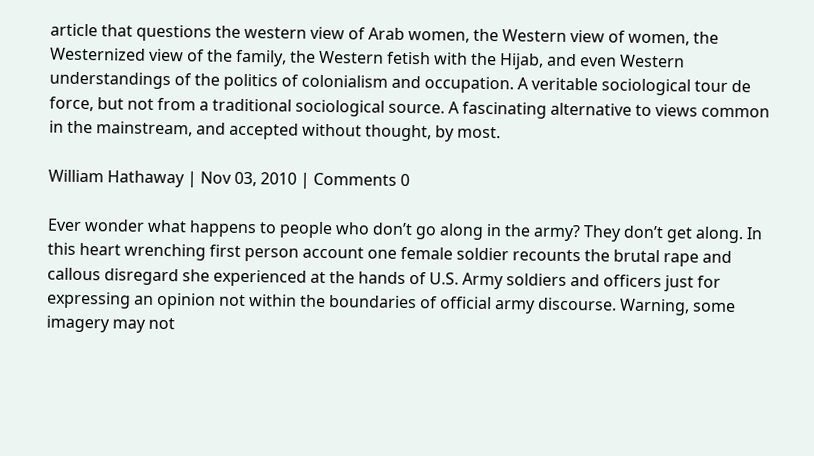article that questions the western view of Arab women, the Western view of women, the Westernized view of the family, the Western fetish with the Hijab, and even Western understandings of the politics of colonialism and occupation. A veritable sociological tour de force, but not from a traditional sociological source. A fascinating alternative to views common in the mainstream, and accepted without thought, by most.

William Hathaway | Nov 03, 2010 | Comments 0

Ever wonder what happens to people who don’t go along in the army? They don’t get along. In this heart wrenching first person account one female soldier recounts the brutal rape and callous disregard she experienced at the hands of U.S. Army soldiers and officers just for expressing an opinion not within the boundaries of official army discourse. Warning, some imagery may not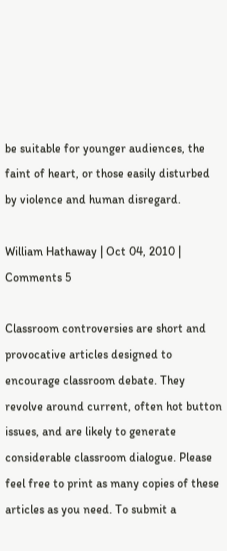be suitable for younger audiences, the faint of heart, or those easily disturbed by violence and human disregard.

William Hathaway | Oct 04, 2010 | Comments 5

Classroom controversies are short and provocative articles designed to encourage classroom debate. They revolve around current, often hot button issues, and are likely to generate considerable classroom dialogue. Please feel free to print as many copies of these articles as you need. To submit a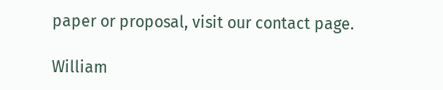paper or proposal, visit our contact page.

William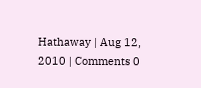Hathaway | Aug 12, 2010 | Comments 0